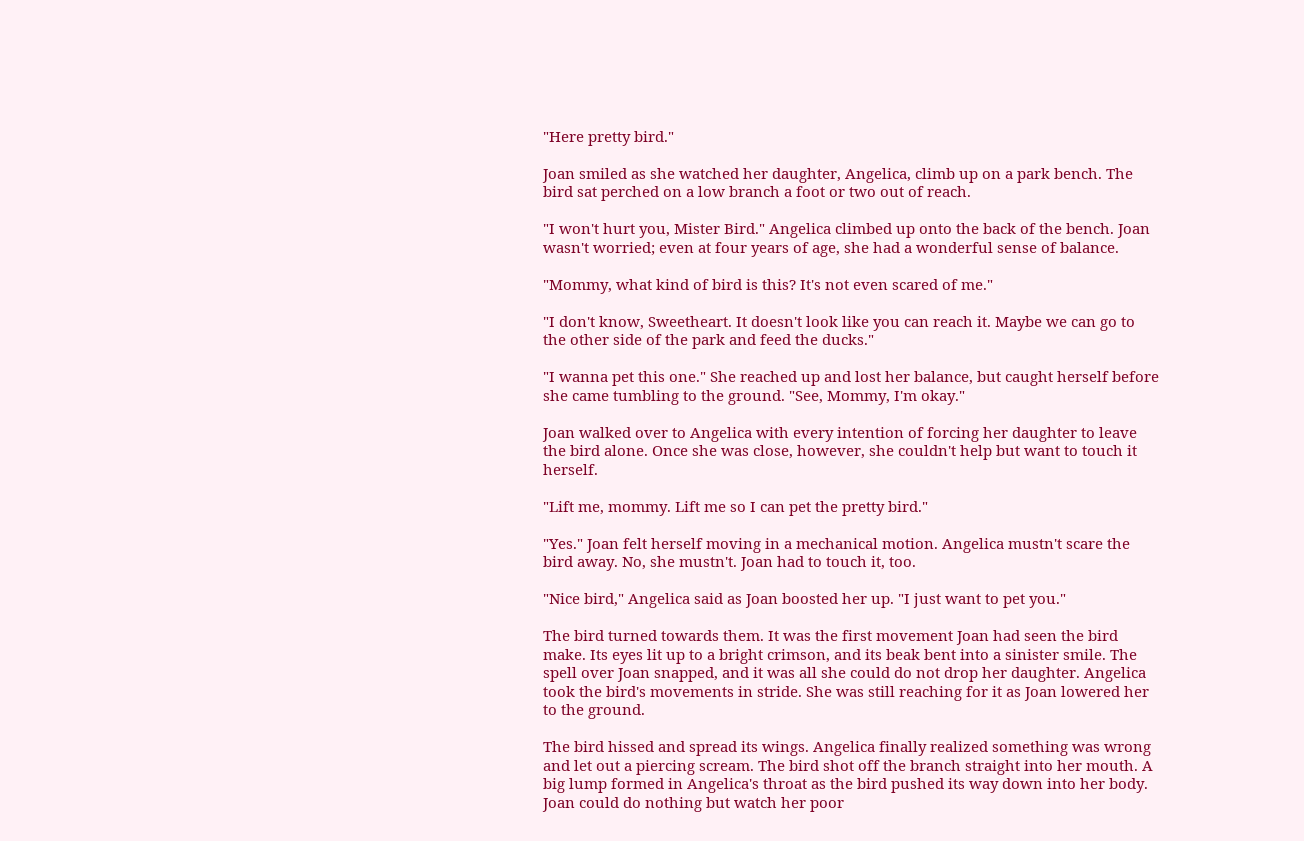"Here pretty bird."

Joan smiled as she watched her daughter, Angelica, climb up on a park bench. The bird sat perched on a low branch a foot or two out of reach.

"I won't hurt you, Mister Bird." Angelica climbed up onto the back of the bench. Joan wasn't worried; even at four years of age, she had a wonderful sense of balance.

"Mommy, what kind of bird is this? It's not even scared of me."

"I don't know, Sweetheart. It doesn't look like you can reach it. Maybe we can go to the other side of the park and feed the ducks."

"I wanna pet this one." She reached up and lost her balance, but caught herself before she came tumbling to the ground. "See, Mommy, I'm okay."

Joan walked over to Angelica with every intention of forcing her daughter to leave the bird alone. Once she was close, however, she couldn't help but want to touch it herself.

"Lift me, mommy. Lift me so I can pet the pretty bird."

"Yes." Joan felt herself moving in a mechanical motion. Angelica mustn't scare the bird away. No, she mustn't. Joan had to touch it, too.

"Nice bird," Angelica said as Joan boosted her up. "I just want to pet you."

The bird turned towards them. It was the first movement Joan had seen the bird make. Its eyes lit up to a bright crimson, and its beak bent into a sinister smile. The spell over Joan snapped, and it was all she could do not drop her daughter. Angelica took the bird's movements in stride. She was still reaching for it as Joan lowered her to the ground.

The bird hissed and spread its wings. Angelica finally realized something was wrong and let out a piercing scream. The bird shot off the branch straight into her mouth. A big lump formed in Angelica's throat as the bird pushed its way down into her body. Joan could do nothing but watch her poor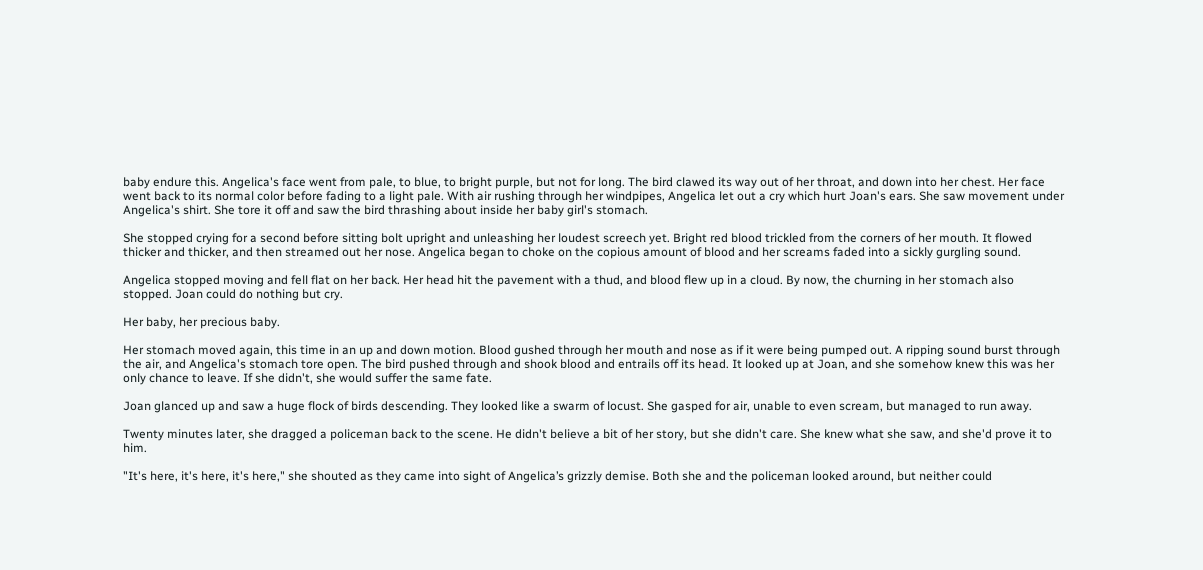baby endure this. Angelica's face went from pale, to blue, to bright purple, but not for long. The bird clawed its way out of her throat, and down into her chest. Her face went back to its normal color before fading to a light pale. With air rushing through her windpipes, Angelica let out a cry which hurt Joan's ears. She saw movement under Angelica's shirt. She tore it off and saw the bird thrashing about inside her baby girl's stomach.

She stopped crying for a second before sitting bolt upright and unleashing her loudest screech yet. Bright red blood trickled from the corners of her mouth. It flowed thicker and thicker, and then streamed out her nose. Angelica began to choke on the copious amount of blood and her screams faded into a sickly gurgling sound.

Angelica stopped moving and fell flat on her back. Her head hit the pavement with a thud, and blood flew up in a cloud. By now, the churning in her stomach also stopped. Joan could do nothing but cry.

Her baby, her precious baby.

Her stomach moved again, this time in an up and down motion. Blood gushed through her mouth and nose as if it were being pumped out. A ripping sound burst through the air, and Angelica's stomach tore open. The bird pushed through and shook blood and entrails off its head. It looked up at Joan, and she somehow knew this was her only chance to leave. If she didn't, she would suffer the same fate.

Joan glanced up and saw a huge flock of birds descending. They looked like a swarm of locust. She gasped for air, unable to even scream, but managed to run away.

Twenty minutes later, she dragged a policeman back to the scene. He didn't believe a bit of her story, but she didn't care. She knew what she saw, and she'd prove it to him.

"It's here, it's here, it's here," she shouted as they came into sight of Angelica’s grizzly demise. Both she and the policeman looked around, but neither could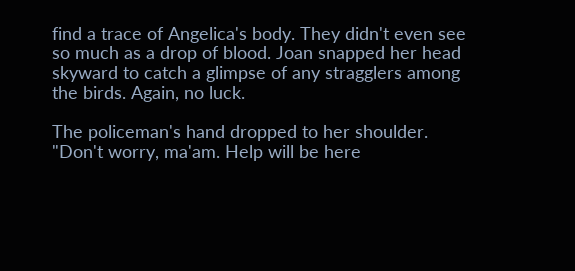find a trace of Angelica's body. They didn't even see so much as a drop of blood. Joan snapped her head skyward to catch a glimpse of any stragglers among the birds. Again, no luck.

The policeman's hand dropped to her shoulder. "Don't worry, ma'am. Help will be here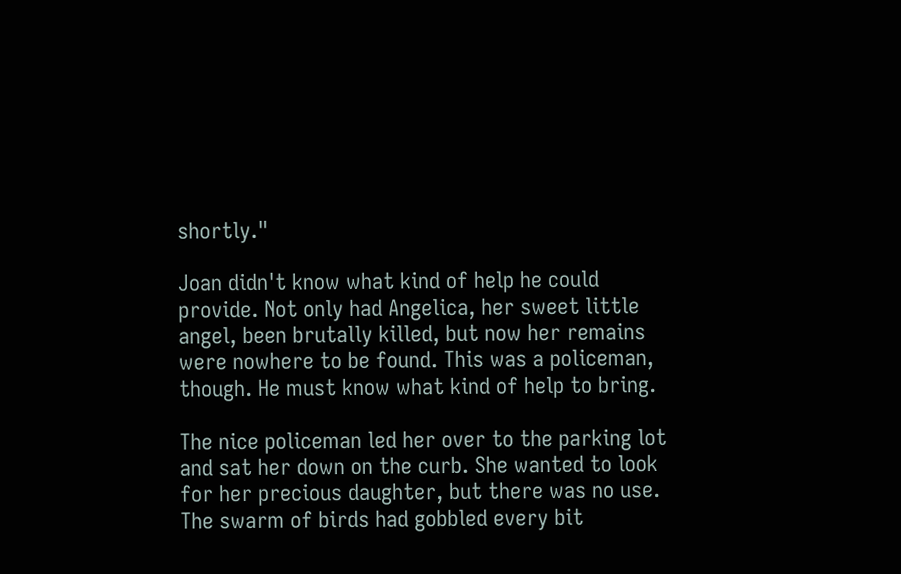shortly."

Joan didn't know what kind of help he could provide. Not only had Angelica, her sweet little angel, been brutally killed, but now her remains were nowhere to be found. This was a policeman, though. He must know what kind of help to bring.

The nice policeman led her over to the parking lot and sat her down on the curb. She wanted to look for her precious daughter, but there was no use. The swarm of birds had gobbled every bit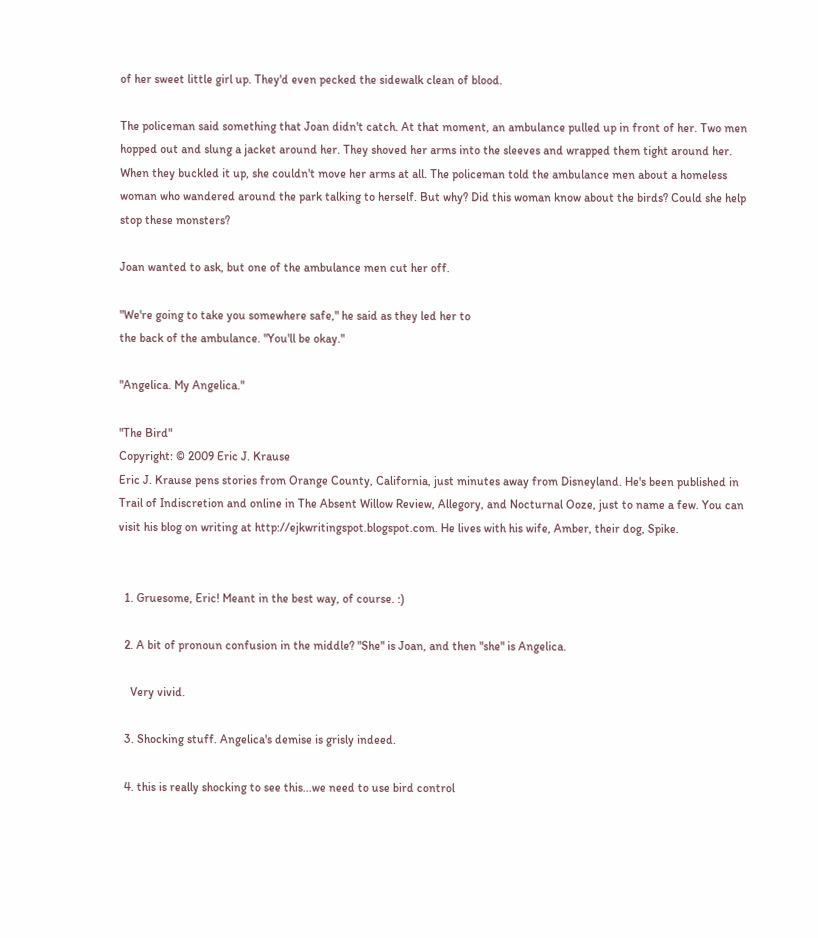of her sweet little girl up. They'd even pecked the sidewalk clean of blood.

The policeman said something that Joan didn't catch. At that moment, an ambulance pulled up in front of her. Two men hopped out and slung a jacket around her. They shoved her arms into the sleeves and wrapped them tight around her. When they buckled it up, she couldn't move her arms at all. The policeman told the ambulance men about a homeless woman who wandered around the park talking to herself. But why? Did this woman know about the birds? Could she help stop these monsters?

Joan wanted to ask, but one of the ambulance men cut her off.

"We're going to take you somewhere safe," he said as they led her to
the back of the ambulance. "You'll be okay."

"Angelica. My Angelica."

"The Bird"
Copyright: © 2009 Eric J. Krause
Eric J. Krause pens stories from Orange County, California, just minutes away from Disneyland. He's been published in Trail of Indiscretion and online in The Absent Willow Review, Allegory, and Nocturnal Ooze, just to name a few. You can visit his blog on writing at http://ejkwritingspot.blogspot.com. He lives with his wife, Amber, their dog, Spike.


  1. Gruesome, Eric! Meant in the best way, of course. :)

  2. A bit of pronoun confusion in the middle? "She" is Joan, and then "she" is Angelica.

    Very vivid.

  3. Shocking stuff. Angelica's demise is grisly indeed.

  4. this is really shocking to see this...we need to use bird control